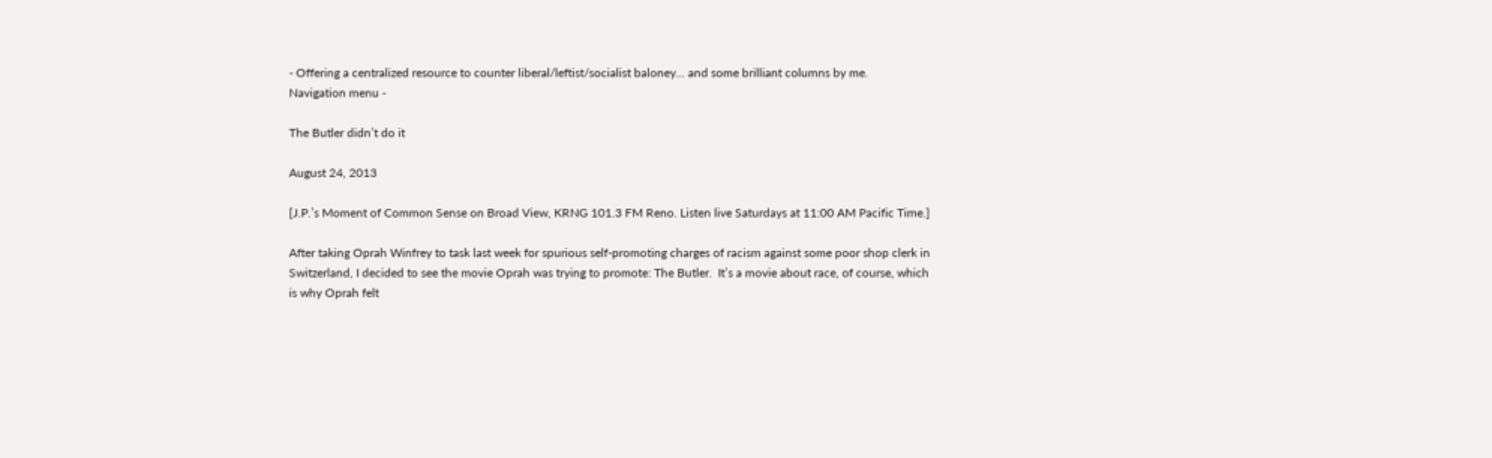- Offering a centralized resource to counter liberal/leftist/socialist baloney... and some brilliant columns by me.
Navigation menu -

The Butler didn’t do it

August 24, 2013

[J.P.’s Moment of Common Sense on Broad View, KRNG 101.3 FM Reno. Listen live Saturdays at 11:00 AM Pacific Time.]

After taking Oprah Winfrey to task last week for spurious self-promoting charges of racism against some poor shop clerk in Switzerland, I decided to see the movie Oprah was trying to promote: The Butler.  It’s a movie about race, of course, which is why Oprah felt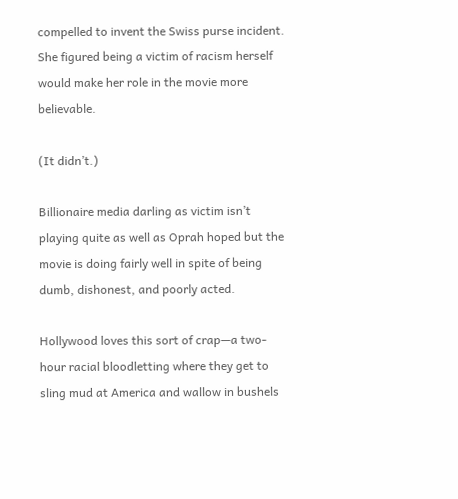compelled to invent the Swiss purse incident.  She figured being a victim of racism herself would make her role in the movie more believable.

(It didn’t.)

Billionaire media darling as victim isn’t playing quite as well as Oprah hoped but the movie is doing fairly well in spite of being dumb, dishonest, and poorly acted.

Hollywood loves this sort of crap—a two-hour racial bloodletting where they get to sling mud at America and wallow in bushels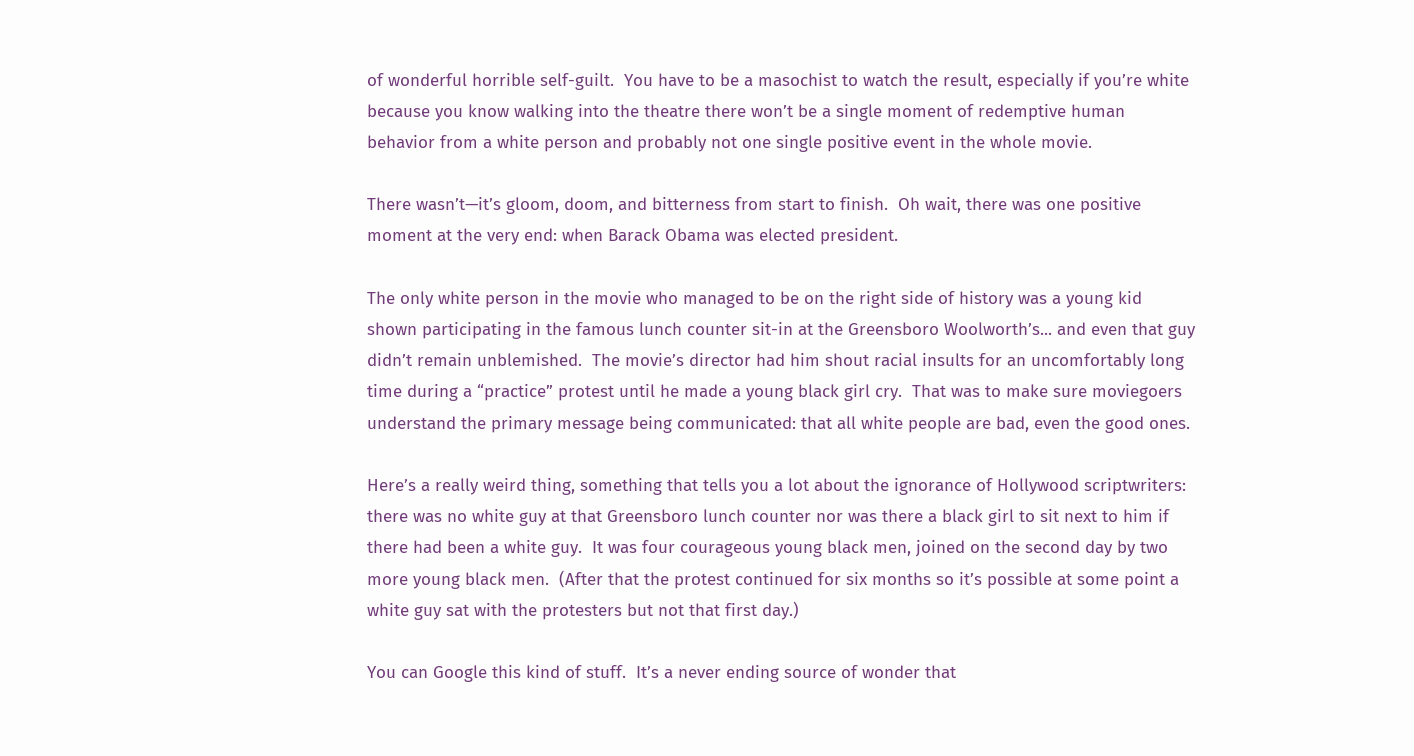of wonderful horrible self-guilt.  You have to be a masochist to watch the result, especially if you’re white because you know walking into the theatre there won’t be a single moment of redemptive human behavior from a white person and probably not one single positive event in the whole movie.

There wasn’t—it’s gloom, doom, and bitterness from start to finish.  Oh wait, there was one positive moment at the very end: when Barack Obama was elected president.

The only white person in the movie who managed to be on the right side of history was a young kid shown participating in the famous lunch counter sit-in at the Greensboro Woolworth’s... and even that guy didn’t remain unblemished.  The movie’s director had him shout racial insults for an uncomfortably long time during a “practice” protest until he made a young black girl cry.  That was to make sure moviegoers understand the primary message being communicated: that all white people are bad, even the good ones.

Here’s a really weird thing, something that tells you a lot about the ignorance of Hollywood scriptwriters: there was no white guy at that Greensboro lunch counter nor was there a black girl to sit next to him if there had been a white guy.  It was four courageous young black men, joined on the second day by two more young black men.  (After that the protest continued for six months so it’s possible at some point a white guy sat with the protesters but not that first day.)

You can Google this kind of stuff.  It’s a never ending source of wonder that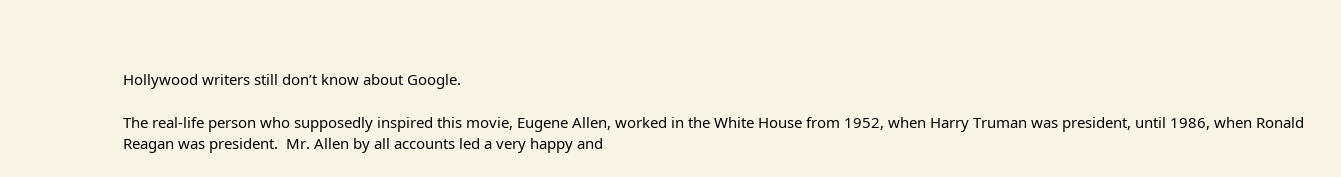Hollywood writers still don’t know about Google.

The real-life person who supposedly inspired this movie, Eugene Allen, worked in the White House from 1952, when Harry Truman was president, until 1986, when Ronald Reagan was president.  Mr. Allen by all accounts led a very happy and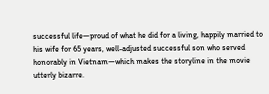successful life—proud of what he did for a living, happily married to his wife for 65 years, well-adjusted successful son who served honorably in Vietnam—which makes the storyline in the movie utterly bizarre.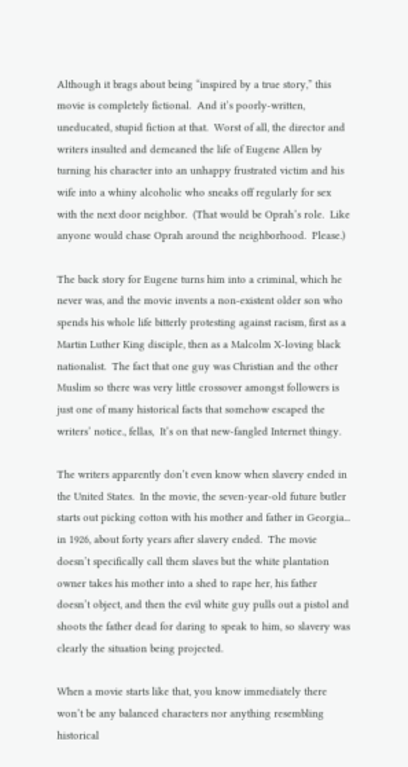Although it brags about being “inspired by a true story,” this movie is completely fictional.  And it’s poorly-written, uneducated, stupid fiction at that.  Worst of all, the director and writers insulted and demeaned the life of Eugene Allen by turning his character into an unhappy frustrated victim and his wife into a whiny alcoholic who sneaks off regularly for sex with the next door neighbor.  (That would be Oprah’s role.  Like anyone would chase Oprah around the neighborhood.  Please.)

The back story for Eugene turns him into a criminal, which he never was, and the movie invents a non-existent older son who spends his whole life bitterly protesting against racism, first as a Martin Luther King disciple, then as a Malcolm X-loving black nationalist.  The fact that one guy was Christian and the other Muslim so there was very little crossover amongst followers is just one of many historical facts that somehow escaped the writers’ notice., fellas,  It’s on that new-fangled Internet thingy.

The writers apparently don’t even know when slavery ended in the United States.  In the movie, the seven-year-old future butler starts out picking cotton with his mother and father in Georgia... in 1926, about forty years after slavery ended.  The movie doesn’t specifically call them slaves but the white plantation owner takes his mother into a shed to rape her, his father doesn’t object, and then the evil white guy pulls out a pistol and shoots the father dead for daring to speak to him, so slavery was clearly the situation being projected.

When a movie starts like that, you know immediately there won’t be any balanced characters nor anything resembling historical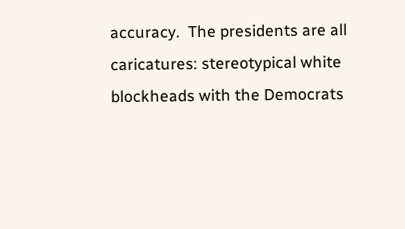accuracy.  The presidents are all caricatures: stereotypical white blockheads with the Democrats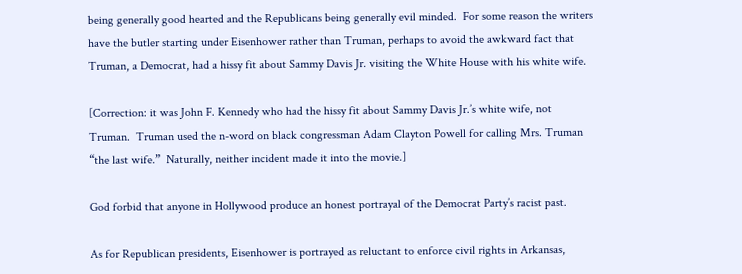being generally good hearted and the Republicans being generally evil minded.  For some reason the writers have the butler starting under Eisenhower rather than Truman, perhaps to avoid the awkward fact that Truman, a Democrat, had a hissy fit about Sammy Davis Jr. visiting the White House with his white wife.

[Correction: it was John F. Kennedy who had the hissy fit about Sammy Davis Jr.’s white wife, not Truman.  Truman used the n-word on black congressman Adam Clayton Powell for calling Mrs. Truman “the last wife.”  Naturally, neither incident made it into the movie.]

God forbid that anyone in Hollywood produce an honest portrayal of the Democrat Party’s racist past.

As for Republican presidents, Eisenhower is portrayed as reluctant to enforce civil rights in Arkansas,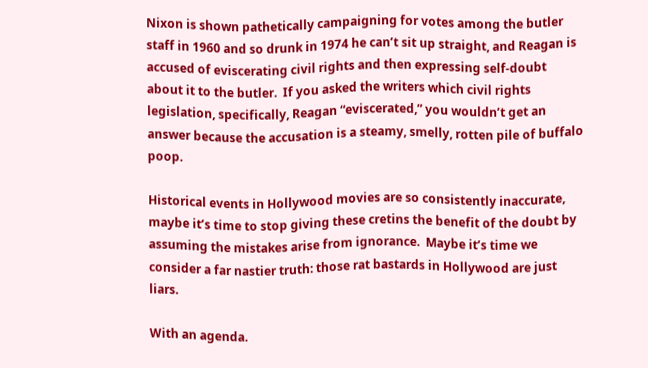Nixon is shown pathetically campaigning for votes among the butler staff in 1960 and so drunk in 1974 he can’t sit up straight, and Reagan is accused of eviscerating civil rights and then expressing self-doubt about it to the butler.  If you asked the writers which civil rights legislation, specifically, Reagan “eviscerated,” you wouldn’t get an answer because the accusation is a steamy, smelly, rotten pile of buffalo poop.

Historical events in Hollywood movies are so consistently inaccurate, maybe it’s time to stop giving these cretins the benefit of the doubt by assuming the mistakes arise from ignorance.  Maybe it’s time we consider a far nastier truth: those rat bastards in Hollywood are just liars.

With an agenda.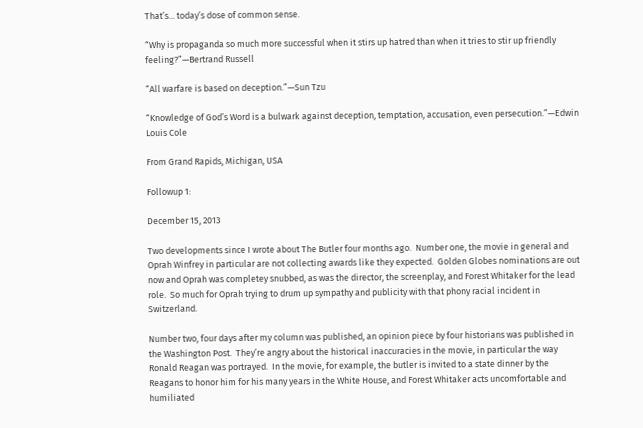That’s... today’s dose of common sense.

“Why is propaganda so much more successful when it stirs up hatred than when it tries to stir up friendly feeling?”—Bertrand Russell

“All warfare is based on deception.”—Sun Tzu

“Knowledge of God’s Word is a bulwark against deception, temptation, accusation, even persecution.”—Edwin Louis Cole

From Grand Rapids, Michigan, USA

Followup 1:

December 15, 2013

Two developments since I wrote about The Butler four months ago.  Number one, the movie in general and Oprah Winfrey in particular are not collecting awards like they expected.  Golden Globes nominations are out now and Oprah was completey snubbed, as was the director, the screenplay, and Forest Whitaker for the lead role.  So much for Oprah trying to drum up sympathy and publicity with that phony racial incident in Switzerland.

Number two, four days after my column was published, an opinion piece by four historians was published in the Washington Post.  They’re angry about the historical inaccuracies in the movie, in particular the way Ronald Reagan was portrayed.  In the movie, for example, the butler is invited to a state dinner by the Reagans to honor him for his many years in the White House, and Forest Whitaker acts uncomfortable and humiliated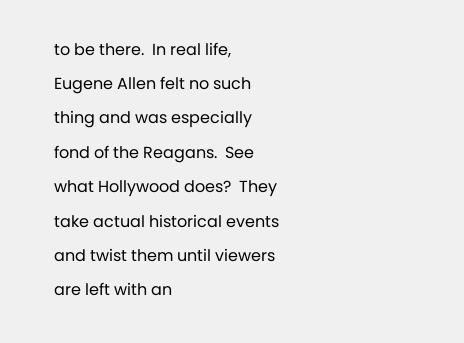to be there.  In real life, Eugene Allen felt no such thing and was especially fond of the Reagans.  See what Hollywood does?  They take actual historical events and twist them until viewers are left with an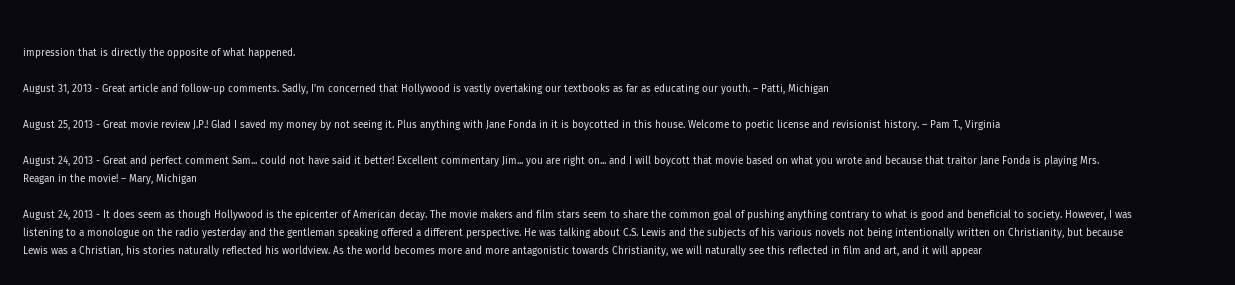impression that is directly the opposite of what happened.

August 31, 2013 - Great article and follow-up comments. Sadly, I'm concerned that Hollywood is vastly overtaking our textbooks as far as educating our youth. – Patti, Michigan

August 25, 2013 - Great movie review J.P.! Glad I saved my money by not seeing it. Plus anything with Jane Fonda in it is boycotted in this house. Welcome to poetic license and revisionist history. – Pam T., Virginia

August 24, 2013 - Great and perfect comment Sam... could not have said it better! Excellent commentary Jim... you are right on... and I will boycott that movie based on what you wrote and because that traitor Jane Fonda is playing Mrs. Reagan in the movie! – Mary, Michigan

August 24, 2013 - It does seem as though Hollywood is the epicenter of American decay. The movie makers and film stars seem to share the common goal of pushing anything contrary to what is good and beneficial to society. However, I was listening to a monologue on the radio yesterday and the gentleman speaking offered a different perspective. He was talking about C.S. Lewis and the subjects of his various novels not being intentionally written on Christianity, but because Lewis was a Christian, his stories naturally reflected his worldview. As the world becomes more and more antagonistic towards Christianity, we will naturally see this reflected in film and art, and it will appear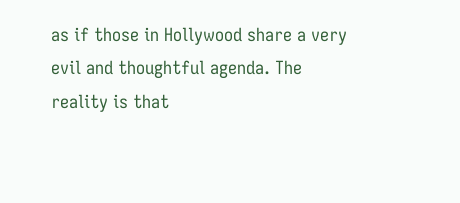as if those in Hollywood share a very evil and thoughtful agenda. The reality is that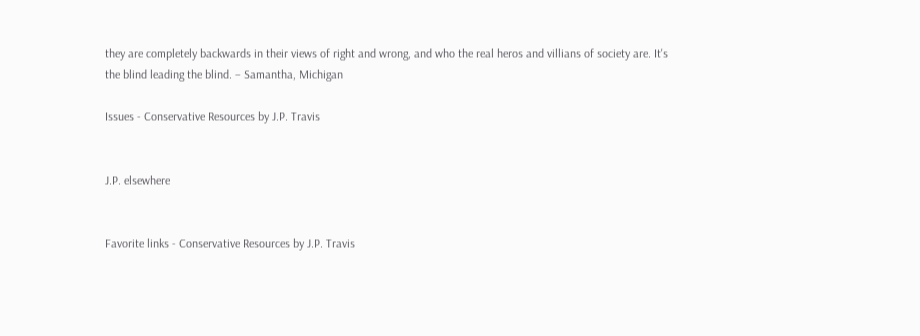they are completely backwards in their views of right and wrong, and who the real heros and villians of society are. It's the blind leading the blind. – Samantha, Michigan

Issues - Conservative Resources by J.P. Travis


J.P. elsewhere


Favorite links - Conservative Resources by J.P. Travis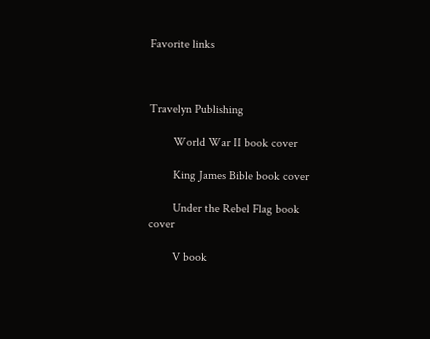Favorite links



Travelyn Publishing

        World War II book cover

        King James Bible book cover

        Under the Rebel Flag book cover

        V book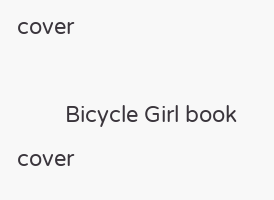cover

        Bicycle Girl book cover